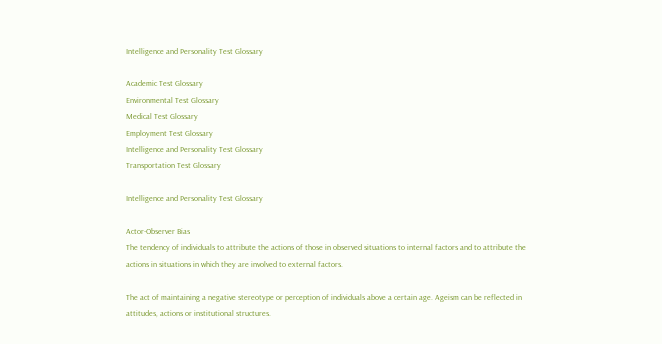Intelligence and Personality Test Glossary

Academic Test Glossary
Environmental Test Glossary
Medical Test Glossary
Employment Test Glossary
Intelligence and Personality Test Glossary
Transportation Test Glossary

Intelligence and Personality Test Glossary

Actor-Observer Bias
The tendency of individuals to attribute the actions of those in observed situations to internal factors and to attribute the actions in situations in which they are involved to external factors.

The act of maintaining a negative stereotype or perception of individuals above a certain age. Ageism can be reflected in attitudes, actions or institutional structures.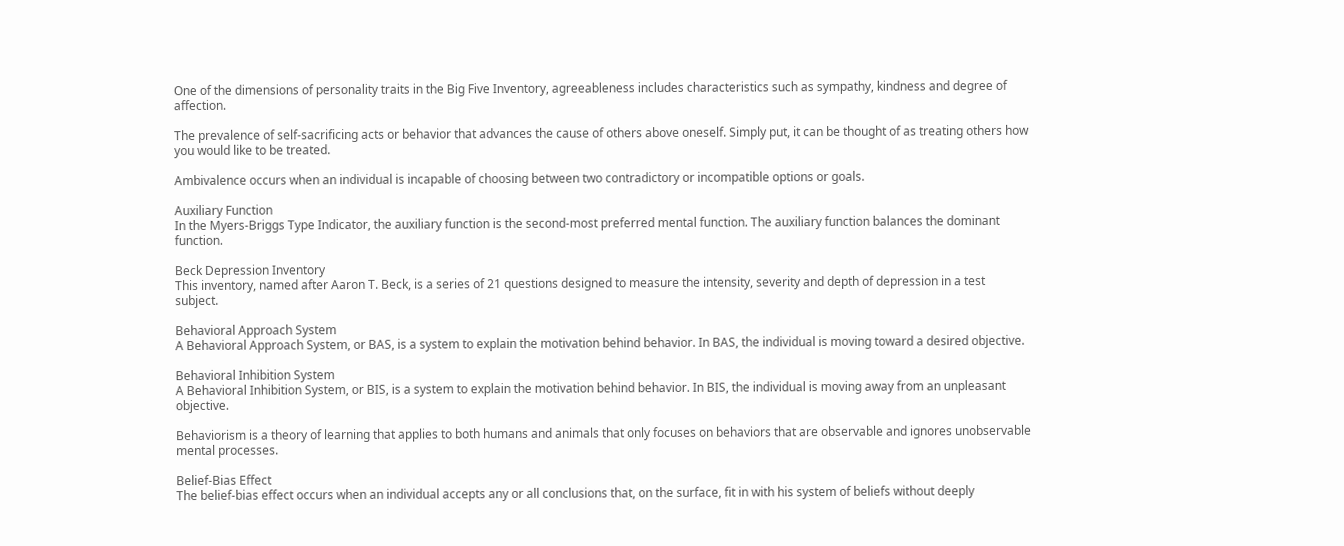One of the dimensions of personality traits in the Big Five Inventory, agreeableness includes characteristics such as sympathy, kindness and degree of affection.

The prevalence of self-sacrificing acts or behavior that advances the cause of others above oneself. Simply put, it can be thought of as treating others how you would like to be treated.

Ambivalence occurs when an individual is incapable of choosing between two contradictory or incompatible options or goals.

Auxiliary Function
In the Myers-Briggs Type Indicator, the auxiliary function is the second-most preferred mental function. The auxiliary function balances the dominant function.

Beck Depression Inventory
This inventory, named after Aaron T. Beck, is a series of 21 questions designed to measure the intensity, severity and depth of depression in a test subject.

Behavioral Approach System
A Behavioral Approach System, or BAS, is a system to explain the motivation behind behavior. In BAS, the individual is moving toward a desired objective.

Behavioral Inhibition System
A Behavioral Inhibition System, or BIS, is a system to explain the motivation behind behavior. In BIS, the individual is moving away from an unpleasant objective.

Behaviorism is a theory of learning that applies to both humans and animals that only focuses on behaviors that are observable and ignores unobservable mental processes.

Belief-Bias Effect
The belief-bias effect occurs when an individual accepts any or all conclusions that, on the surface, fit in with his system of beliefs without deeply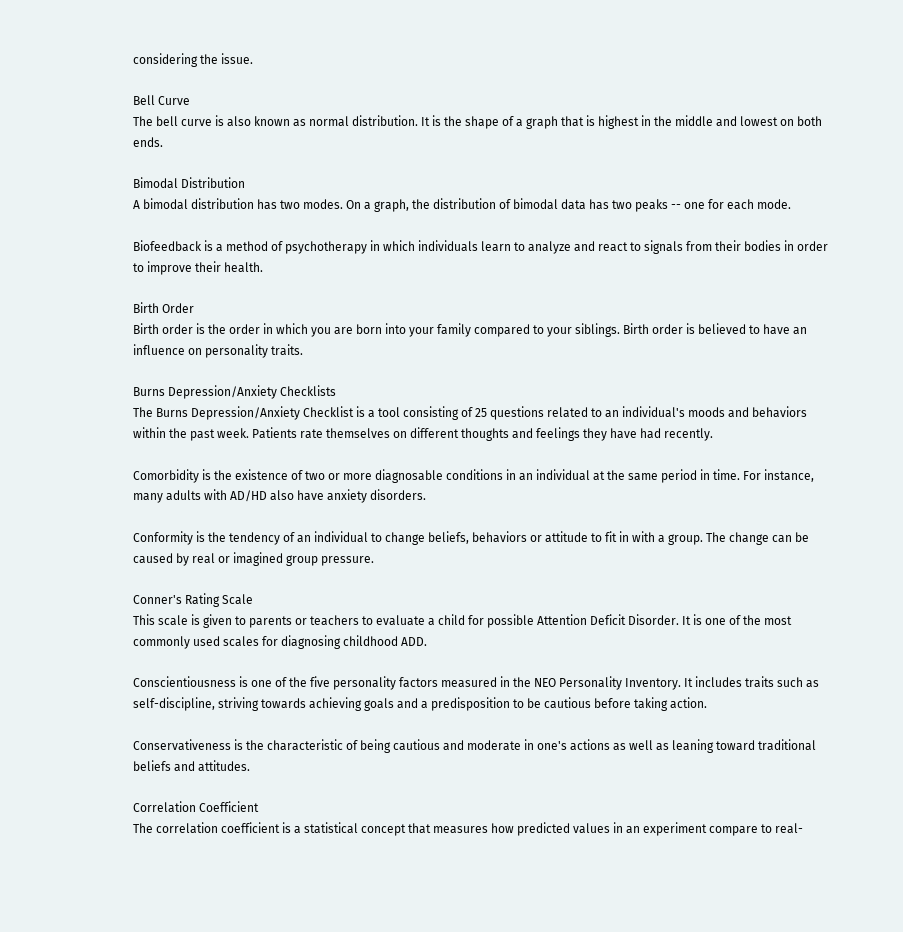considering the issue.

Bell Curve
The bell curve is also known as normal distribution. It is the shape of a graph that is highest in the middle and lowest on both ends.

Bimodal Distribution
A bimodal distribution has two modes. On a graph, the distribution of bimodal data has two peaks -- one for each mode.

Biofeedback is a method of psychotherapy in which individuals learn to analyze and react to signals from their bodies in order to improve their health.

Birth Order
Birth order is the order in which you are born into your family compared to your siblings. Birth order is believed to have an influence on personality traits.

Burns Depression/Anxiety Checklists
The Burns Depression/Anxiety Checklist is a tool consisting of 25 questions related to an individual's moods and behaviors within the past week. Patients rate themselves on different thoughts and feelings they have had recently.

Comorbidity is the existence of two or more diagnosable conditions in an individual at the same period in time. For instance, many adults with AD/HD also have anxiety disorders.

Conformity is the tendency of an individual to change beliefs, behaviors or attitude to fit in with a group. The change can be caused by real or imagined group pressure.

Conner's Rating Scale
This scale is given to parents or teachers to evaluate a child for possible Attention Deficit Disorder. It is one of the most commonly used scales for diagnosing childhood ADD.

Conscientiousness is one of the five personality factors measured in the NEO Personality Inventory. It includes traits such as self-discipline, striving towards achieving goals and a predisposition to be cautious before taking action.

Conservativeness is the characteristic of being cautious and moderate in one's actions as well as leaning toward traditional beliefs and attitudes.

Correlation Coefficient
The correlation coefficient is a statistical concept that measures how predicted values in an experiment compare to real-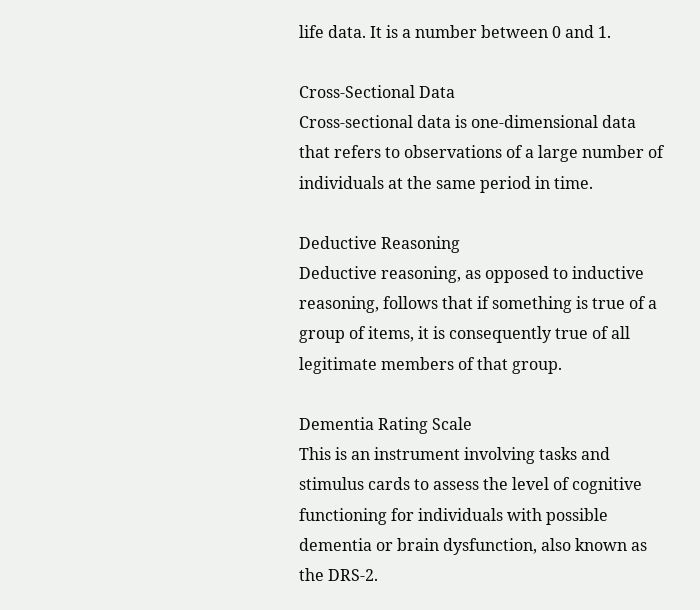life data. It is a number between 0 and 1.

Cross-Sectional Data
Cross-sectional data is one-dimensional data that refers to observations of a large number of individuals at the same period in time.

Deductive Reasoning
Deductive reasoning, as opposed to inductive reasoning, follows that if something is true of a group of items, it is consequently true of all legitimate members of that group.

Dementia Rating Scale
This is an instrument involving tasks and stimulus cards to assess the level of cognitive functioning for individuals with possible dementia or brain dysfunction, also known as the DRS-2.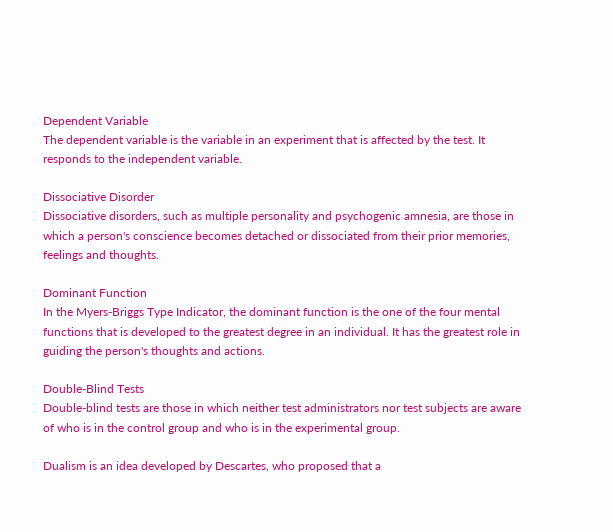Dependent Variable
The dependent variable is the variable in an experiment that is affected by the test. It responds to the independent variable.

Dissociative Disorder
Dissociative disorders, such as multiple personality and psychogenic amnesia, are those in which a person's conscience becomes detached or dissociated from their prior memories, feelings and thoughts.

Dominant Function
In the Myers-Briggs Type Indicator, the dominant function is the one of the four mental functions that is developed to the greatest degree in an individual. It has the greatest role in guiding the person's thoughts and actions.

Double-Blind Tests
Double-blind tests are those in which neither test administrators nor test subjects are aware of who is in the control group and who is in the experimental group.

Dualism is an idea developed by Descartes, who proposed that a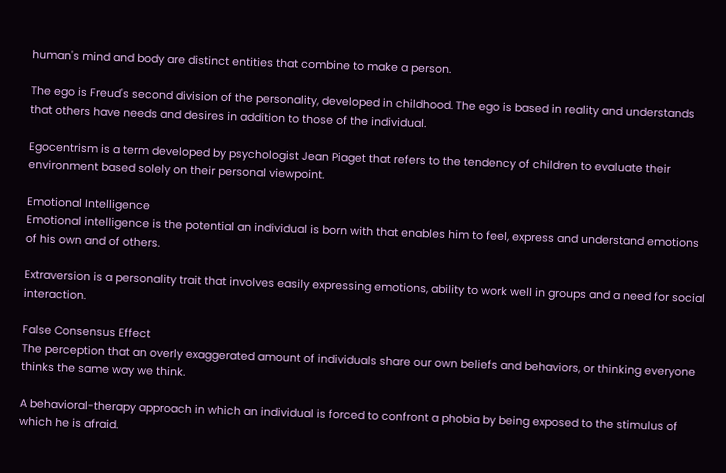human's mind and body are distinct entities that combine to make a person.

The ego is Freud's second division of the personality, developed in childhood. The ego is based in reality and understands that others have needs and desires in addition to those of the individual.

Egocentrism is a term developed by psychologist Jean Piaget that refers to the tendency of children to evaluate their environment based solely on their personal viewpoint.

Emotional Intelligence
Emotional intelligence is the potential an individual is born with that enables him to feel, express and understand emotions of his own and of others.

Extraversion is a personality trait that involves easily expressing emotions, ability to work well in groups and a need for social interaction.

False Consensus Effect
The perception that an overly exaggerated amount of individuals share our own beliefs and behaviors, or thinking everyone thinks the same way we think.

A behavioral-therapy approach in which an individual is forced to confront a phobia by being exposed to the stimulus of which he is afraid.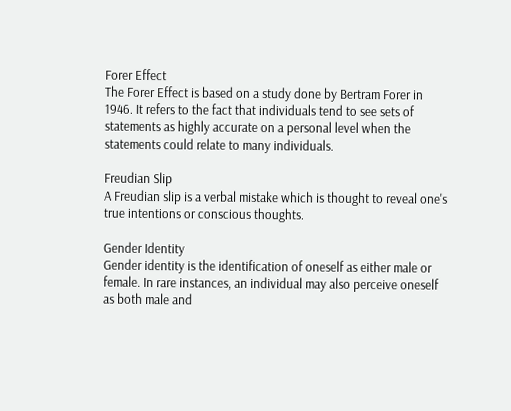Forer Effect
The Forer Effect is based on a study done by Bertram Forer in 1946. It refers to the fact that individuals tend to see sets of statements as highly accurate on a personal level when the statements could relate to many individuals.

Freudian Slip
A Freudian slip is a verbal mistake which is thought to reveal one's true intentions or conscious thoughts.

Gender Identity
Gender identity is the identification of oneself as either male or female. In rare instances, an individual may also perceive oneself as both male and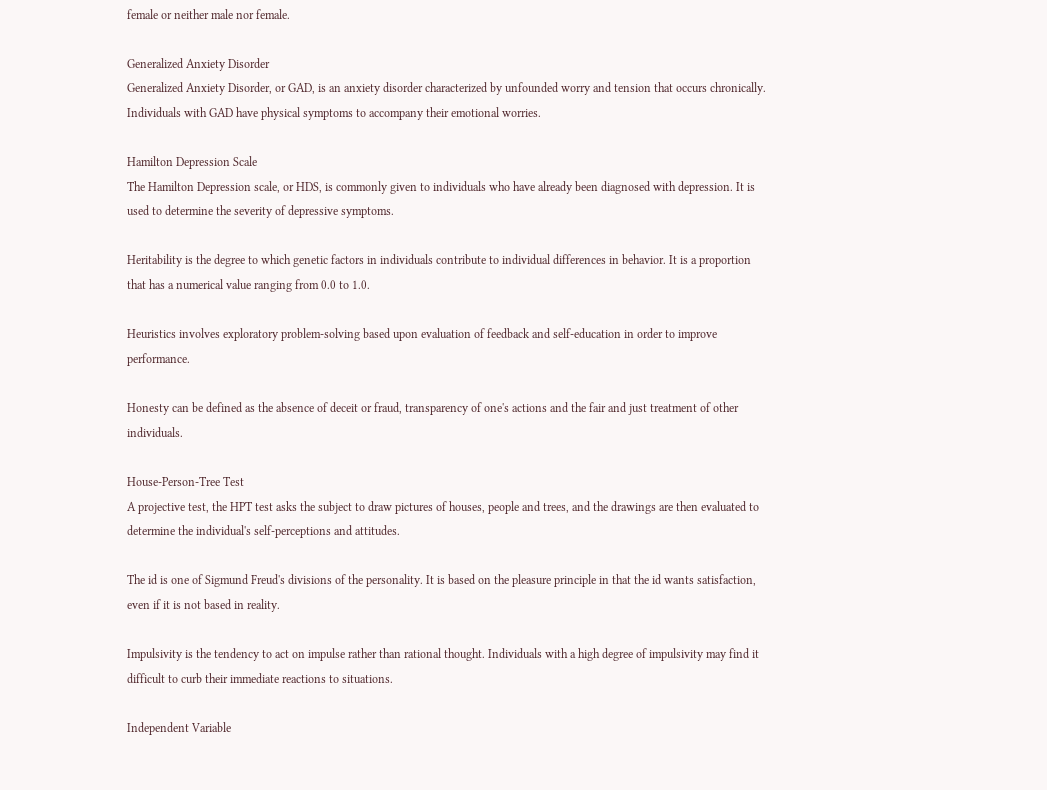female or neither male nor female.

Generalized Anxiety Disorder
Generalized Anxiety Disorder, or GAD, is an anxiety disorder characterized by unfounded worry and tension that occurs chronically. Individuals with GAD have physical symptoms to accompany their emotional worries.

Hamilton Depression Scale
The Hamilton Depression scale, or HDS, is commonly given to individuals who have already been diagnosed with depression. It is used to determine the severity of depressive symptoms.

Heritability is the degree to which genetic factors in individuals contribute to individual differences in behavior. It is a proportion that has a numerical value ranging from 0.0 to 1.0.

Heuristics involves exploratory problem-solving based upon evaluation of feedback and self-education in order to improve performance.

Honesty can be defined as the absence of deceit or fraud, transparency of one's actions and the fair and just treatment of other individuals.

House-Person-Tree Test
A projective test, the HPT test asks the subject to draw pictures of houses, people and trees, and the drawings are then evaluated to determine the individual's self-perceptions and attitudes.

The id is one of Sigmund Freud's divisions of the personality. It is based on the pleasure principle in that the id wants satisfaction, even if it is not based in reality.

Impulsivity is the tendency to act on impulse rather than rational thought. Individuals with a high degree of impulsivity may find it difficult to curb their immediate reactions to situations.

Independent Variable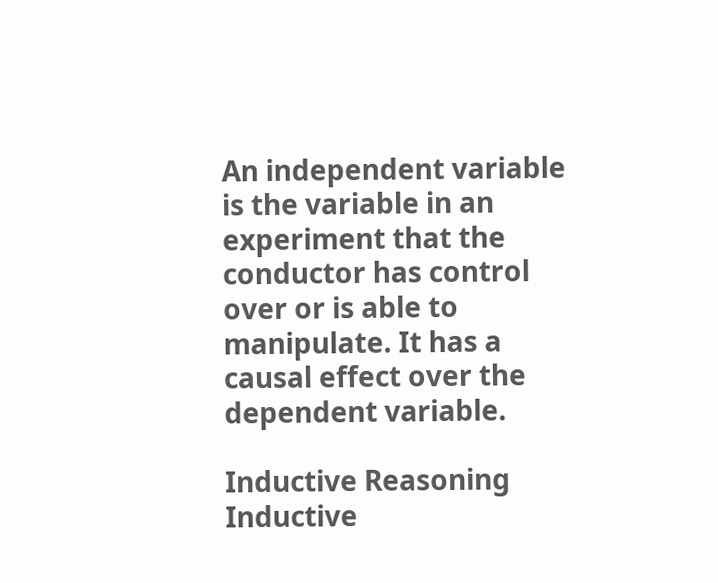An independent variable is the variable in an experiment that the conductor has control over or is able to manipulate. It has a causal effect over the dependent variable.

Inductive Reasoning
Inductive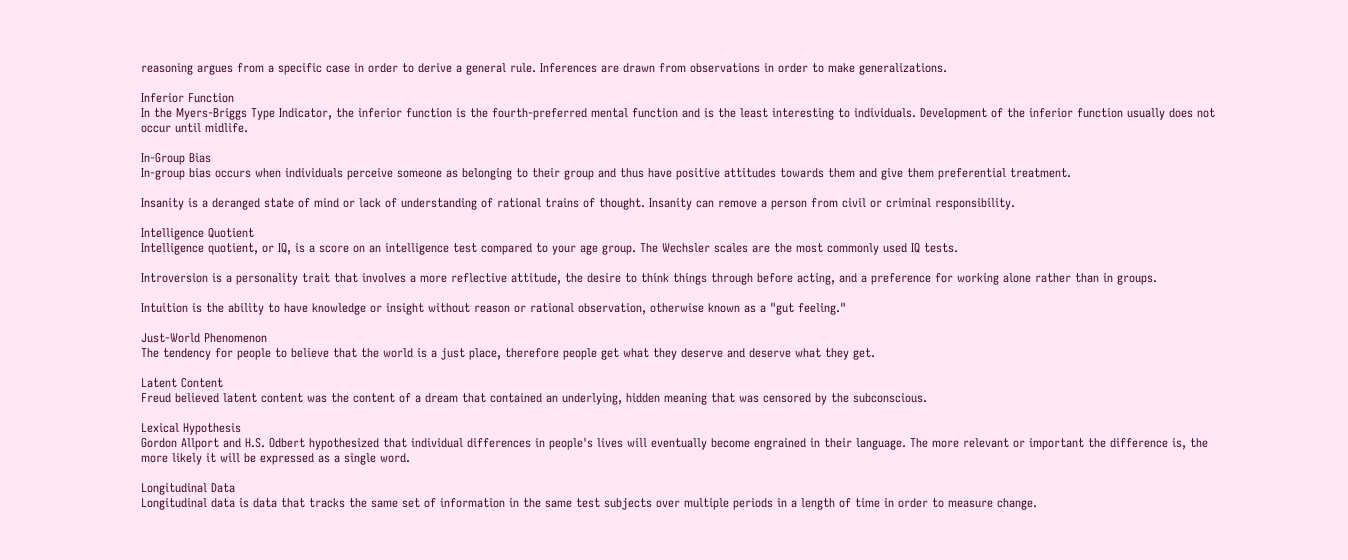reasoning argues from a specific case in order to derive a general rule. Inferences are drawn from observations in order to make generalizations.

Inferior Function
In the Myers-Briggs Type Indicator, the inferior function is the fourth-preferred mental function and is the least interesting to individuals. Development of the inferior function usually does not occur until midlife.

In-Group Bias
In-group bias occurs when individuals perceive someone as belonging to their group and thus have positive attitudes towards them and give them preferential treatment.

Insanity is a deranged state of mind or lack of understanding of rational trains of thought. Insanity can remove a person from civil or criminal responsibility.

Intelligence Quotient
Intelligence quotient, or IQ, is a score on an intelligence test compared to your age group. The Wechsler scales are the most commonly used IQ tests.

Introversion is a personality trait that involves a more reflective attitude, the desire to think things through before acting, and a preference for working alone rather than in groups.

Intuition is the ability to have knowledge or insight without reason or rational observation, otherwise known as a "gut feeling."

Just-World Phenomenon
The tendency for people to believe that the world is a just place, therefore people get what they deserve and deserve what they get.

Latent Content
Freud believed latent content was the content of a dream that contained an underlying, hidden meaning that was censored by the subconscious.

Lexical Hypothesis
Gordon Allport and H.S. Odbert hypothesized that individual differences in people's lives will eventually become engrained in their language. The more relevant or important the difference is, the more likely it will be expressed as a single word.

Longitudinal Data
Longitudinal data is data that tracks the same set of information in the same test subjects over multiple periods in a length of time in order to measure change.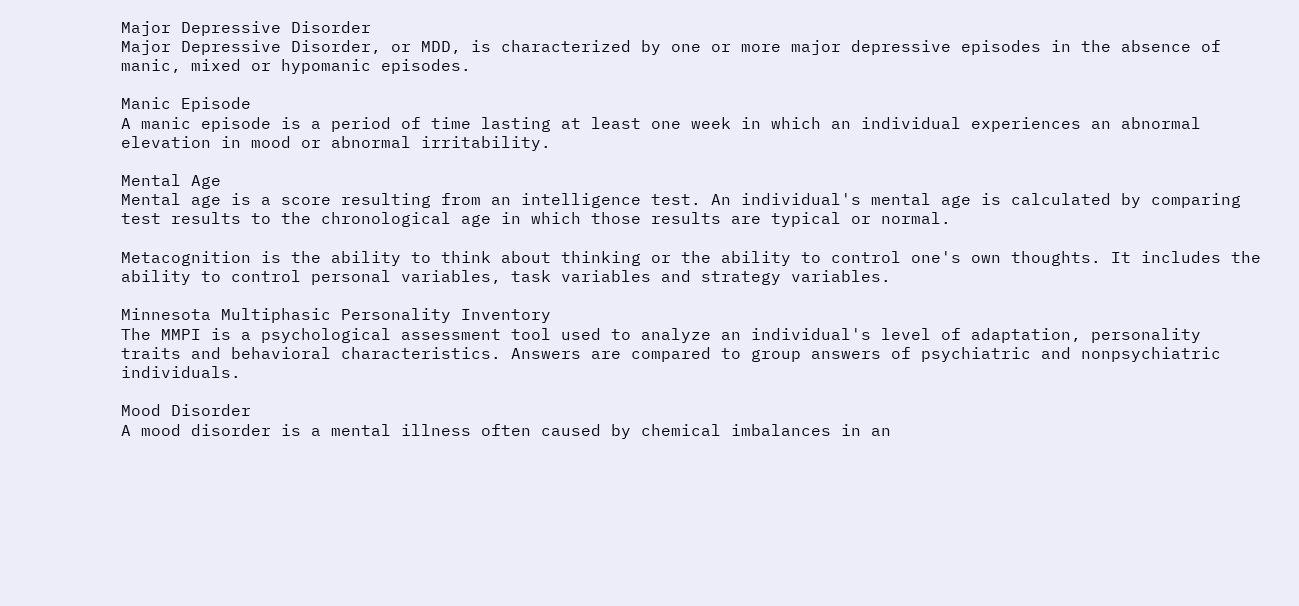Major Depressive Disorder
Major Depressive Disorder, or MDD, is characterized by one or more major depressive episodes in the absence of manic, mixed or hypomanic episodes.

Manic Episode
A manic episode is a period of time lasting at least one week in which an individual experiences an abnormal elevation in mood or abnormal irritability.

Mental Age
Mental age is a score resulting from an intelligence test. An individual's mental age is calculated by comparing test results to the chronological age in which those results are typical or normal.

Metacognition is the ability to think about thinking or the ability to control one's own thoughts. It includes the ability to control personal variables, task variables and strategy variables.

Minnesota Multiphasic Personality Inventory
The MMPI is a psychological assessment tool used to analyze an individual's level of adaptation, personality traits and behavioral characteristics. Answers are compared to group answers of psychiatric and nonpsychiatric individuals.

Mood Disorder
A mood disorder is a mental illness often caused by chemical imbalances in an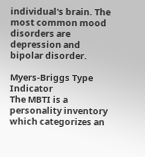individual's brain. The most common mood disorders are depression and bipolar disorder.

Myers-Briggs Type Indicator
The MBTI is a personality inventory which categorizes an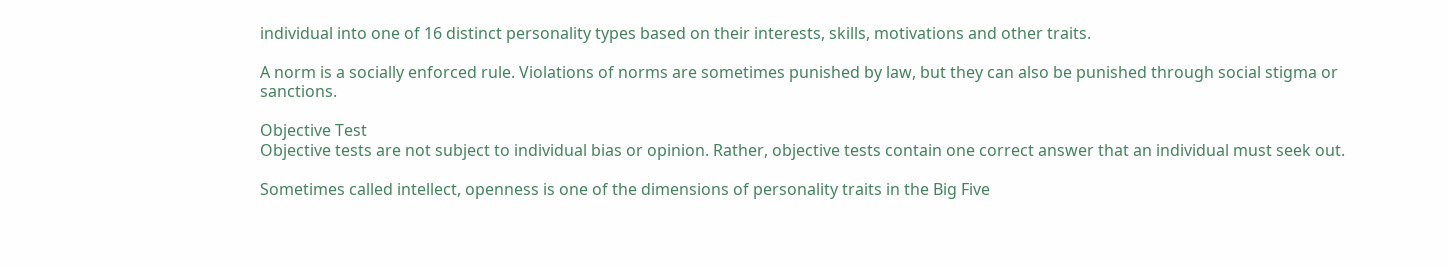individual into one of 16 distinct personality types based on their interests, skills, motivations and other traits.

A norm is a socially enforced rule. Violations of norms are sometimes punished by law, but they can also be punished through social stigma or sanctions.

Objective Test
Objective tests are not subject to individual bias or opinion. Rather, objective tests contain one correct answer that an individual must seek out.

Sometimes called intellect, openness is one of the dimensions of personality traits in the Big Five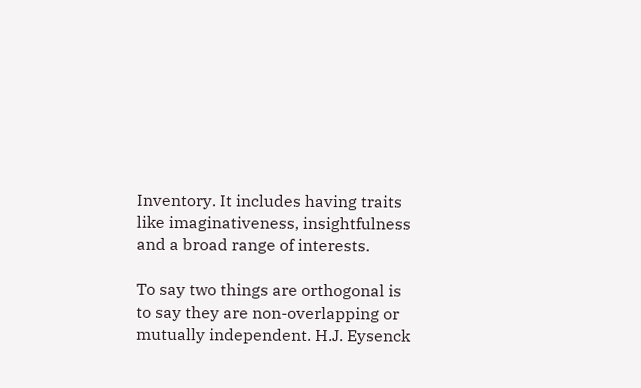Inventory. It includes having traits like imaginativeness, insightfulness and a broad range of interests.

To say two things are orthogonal is to say they are non-overlapping or mutually independent. H.J. Eysenck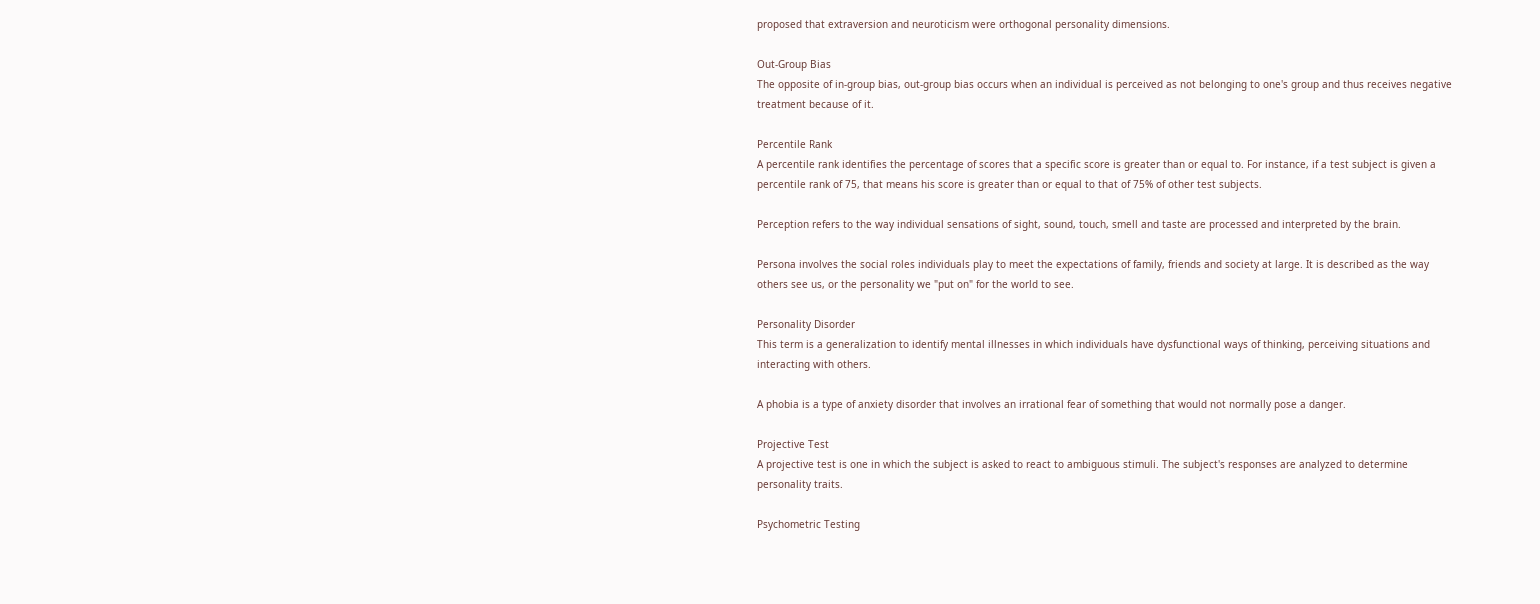proposed that extraversion and neuroticism were orthogonal personality dimensions.

Out-Group Bias
The opposite of in-group bias, out-group bias occurs when an individual is perceived as not belonging to one's group and thus receives negative treatment because of it.

Percentile Rank
A percentile rank identifies the percentage of scores that a specific score is greater than or equal to. For instance, if a test subject is given a percentile rank of 75, that means his score is greater than or equal to that of 75% of other test subjects.

Perception refers to the way individual sensations of sight, sound, touch, smell and taste are processed and interpreted by the brain.

Persona involves the social roles individuals play to meet the expectations of family, friends and society at large. It is described as the way others see us, or the personality we "put on" for the world to see.

Personality Disorder
This term is a generalization to identify mental illnesses in which individuals have dysfunctional ways of thinking, perceiving situations and interacting with others.

A phobia is a type of anxiety disorder that involves an irrational fear of something that would not normally pose a danger.

Projective Test
A projective test is one in which the subject is asked to react to ambiguous stimuli. The subject's responses are analyzed to determine personality traits.

Psychometric Testing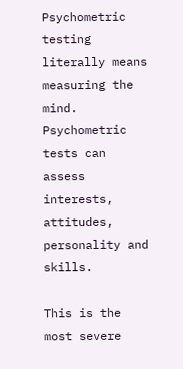Psychometric testing literally means measuring the mind. Psychometric tests can assess interests, attitudes, personality and skills.

This is the most severe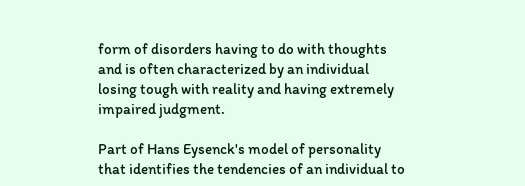form of disorders having to do with thoughts and is often characterized by an individual losing tough with reality and having extremely impaired judgment.

Part of Hans Eysenck's model of personality that identifies the tendencies of an individual to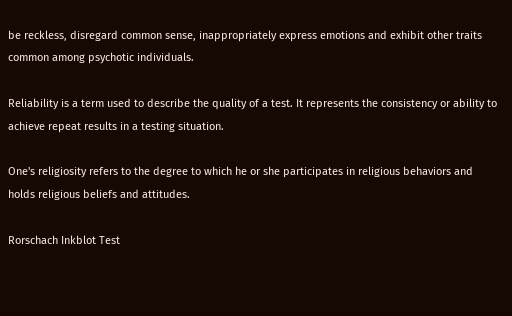be reckless, disregard common sense, inappropriately express emotions and exhibit other traits common among psychotic individuals.

Reliability is a term used to describe the quality of a test. It represents the consistency or ability to achieve repeat results in a testing situation.

One's religiosity refers to the degree to which he or she participates in religious behaviors and holds religious beliefs and attitudes.

Rorschach Inkblot Test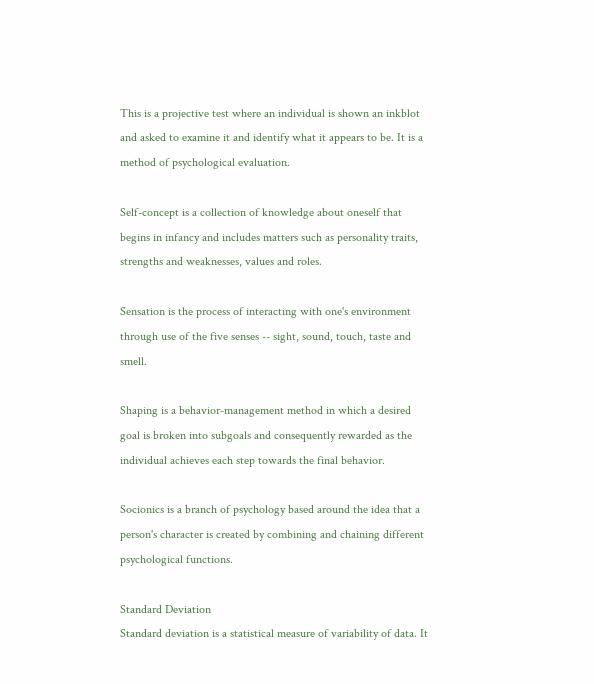This is a projective test where an individual is shown an inkblot and asked to examine it and identify what it appears to be. It is a method of psychological evaluation.

Self-concept is a collection of knowledge about oneself that begins in infancy and includes matters such as personality traits, strengths and weaknesses, values and roles.

Sensation is the process of interacting with one's environment through use of the five senses -- sight, sound, touch, taste and smell.

Shaping is a behavior-management method in which a desired goal is broken into subgoals and consequently rewarded as the individual achieves each step towards the final behavior.

Socionics is a branch of psychology based around the idea that a person's character is created by combining and chaining different psychological functions.

Standard Deviation
Standard deviation is a statistical measure of variability of data. It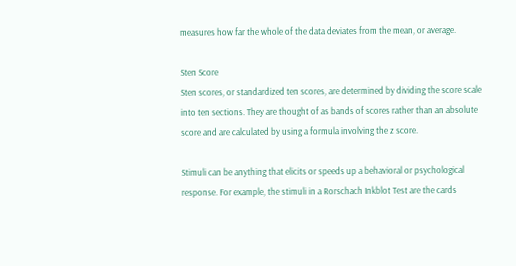measures how far the whole of the data deviates from the mean, or average.

Sten Score
Sten scores, or standardized ten scores, are determined by dividing the score scale into ten sections. They are thought of as bands of scores rather than an absolute score and are calculated by using a formula involving the z score.

Stimuli can be anything that elicits or speeds up a behavioral or psychological response. For example, the stimuli in a Rorschach Inkblot Test are the cards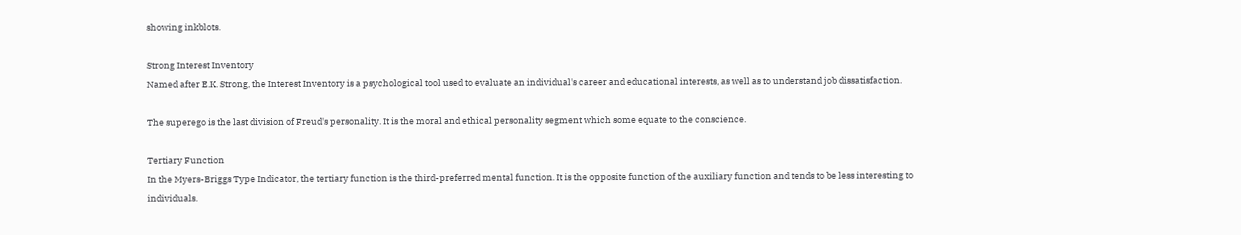showing inkblots.

Strong Interest Inventory
Named after E.K. Strong, the Interest Inventory is a psychological tool used to evaluate an individual's career and educational interests, as well as to understand job dissatisfaction.

The superego is the last division of Freud's personality. It is the moral and ethical personality segment which some equate to the conscience.

Tertiary Function
In the Myers-Briggs Type Indicator, the tertiary function is the third-preferred mental function. It is the opposite function of the auxiliary function and tends to be less interesting to individuals.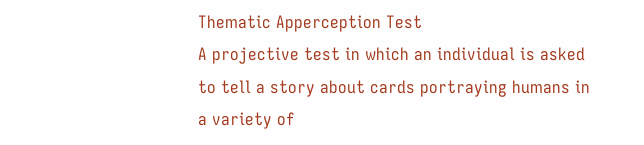Thematic Apperception Test
A projective test in which an individual is asked to tell a story about cards portraying humans in a variety of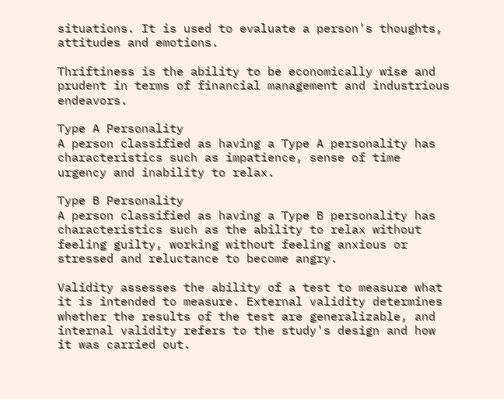situations. It is used to evaluate a person's thoughts, attitudes and emotions.

Thriftiness is the ability to be economically wise and prudent in terms of financial management and industrious endeavors.

Type A Personality
A person classified as having a Type A personality has characteristics such as impatience, sense of time urgency and inability to relax.

Type B Personality
A person classified as having a Type B personality has characteristics such as the ability to relax without feeling guilty, working without feeling anxious or stressed and reluctance to become angry.

Validity assesses the ability of a test to measure what it is intended to measure. External validity determines whether the results of the test are generalizable, and internal validity refers to the study's design and how it was carried out.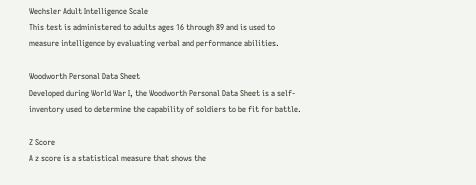Wechsler Adult Intelligence Scale
This test is administered to adults ages 16 through 89 and is used to measure intelligence by evaluating verbal and performance abilities.

Woodworth Personal Data Sheet
Developed during World War I, the Woodworth Personal Data Sheet is a self-inventory used to determine the capability of soldiers to be fit for battle.

Z Score
A z score is a statistical measure that shows the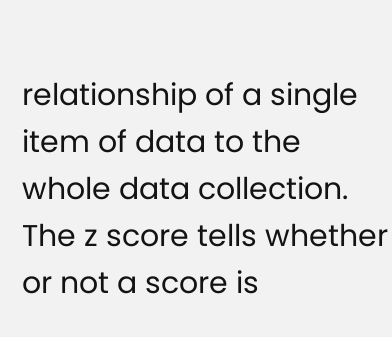relationship of a single item of data to the whole data collection. The z score tells whether or not a score is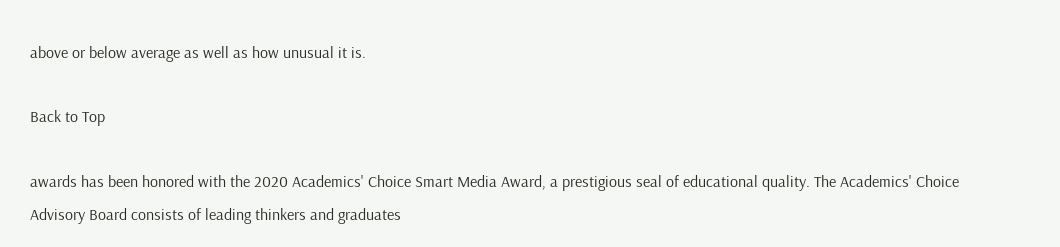above or below average as well as how unusual it is.

Back to Top

awards has been honored with the 2020 Academics' Choice Smart Media Award, a prestigious seal of educational quality. The Academics' Choice Advisory Board consists of leading thinkers and graduates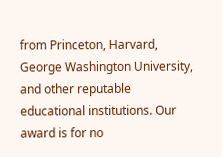from Princeton, Harvard, George Washington University, and other reputable educational institutions. Our award is for no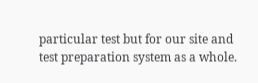particular test but for our site and test preparation system as a whole.